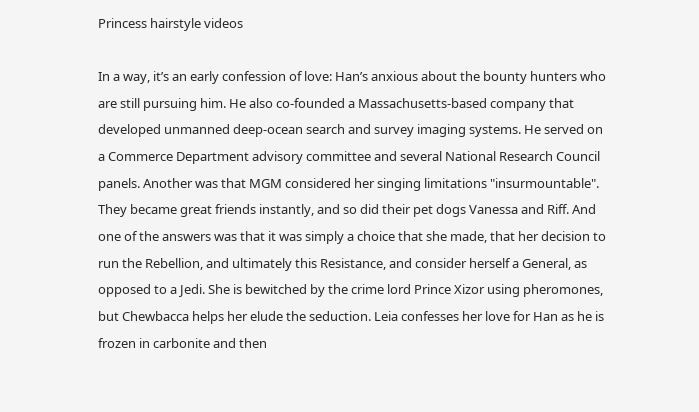Princess hairstyle videos

In a way, it’s an early confession of love: Han’s anxious about the bounty hunters who are still pursuing him. He also co-founded a Massachusetts-based company that developed unmanned deep-ocean search and survey imaging systems. He served on a Commerce Department advisory committee and several National Research Council panels. Another was that MGM considered her singing limitations "insurmountable". They became great friends instantly, and so did their pet dogs Vanessa and Riff. And one of the answers was that it was simply a choice that she made, that her decision to run the Rebellion, and ultimately this Resistance, and consider herself a General, as opposed to a Jedi. She is bewitched by the crime lord Prince Xizor using pheromones, but Chewbacca helps her elude the seduction. Leia confesses her love for Han as he is frozen in carbonite and then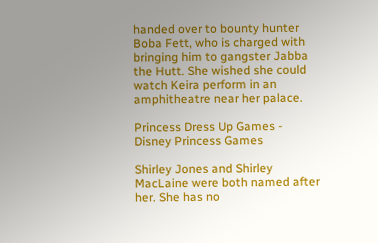handed over to bounty hunter Boba Fett, who is charged with bringing him to gangster Jabba the Hutt. She wished she could watch Keira perform in an amphitheatre near her palace.

Princess Dress Up Games - Disney Princess Games

Shirley Jones and Shirley MacLaine were both named after her. She has no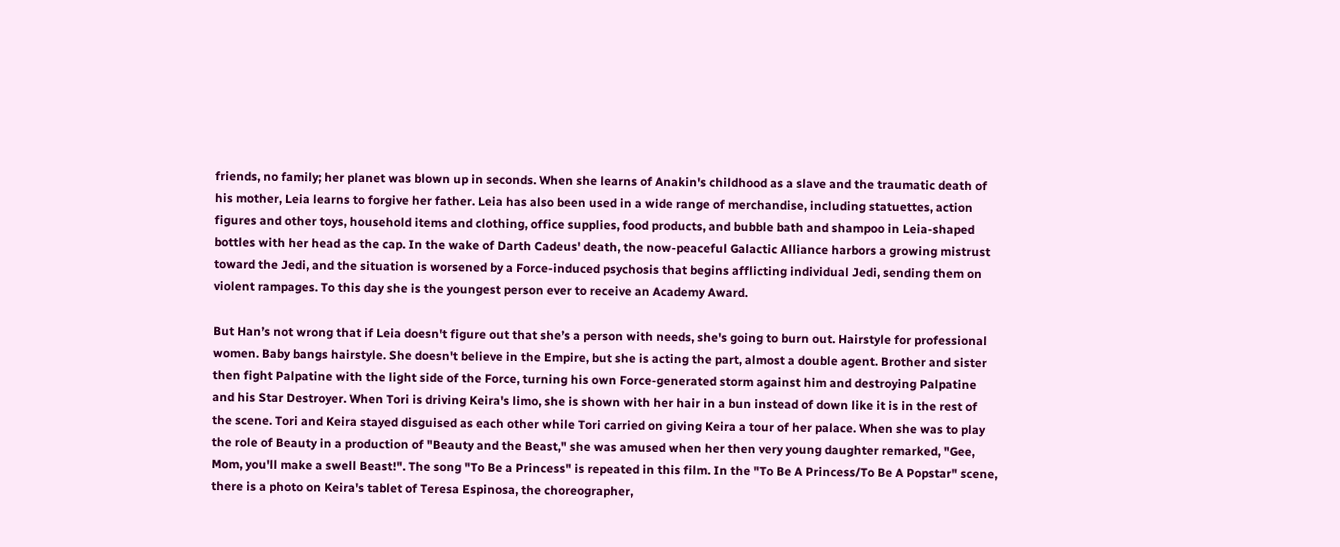friends, no family; her planet was blown up in seconds. When she learns of Anakin's childhood as a slave and the traumatic death of his mother, Leia learns to forgive her father. Leia has also been used in a wide range of merchandise, including statuettes, action figures and other toys, household items and clothing, office supplies, food products, and bubble bath and shampoo in Leia-shaped bottles with her head as the cap. In the wake of Darth Cadeus' death, the now-peaceful Galactic Alliance harbors a growing mistrust toward the Jedi, and the situation is worsened by a Force-induced psychosis that begins afflicting individual Jedi, sending them on violent rampages. To this day she is the youngest person ever to receive an Academy Award.

But Han’s not wrong that if Leia doesn't figure out that she’s a person with needs, she's going to burn out. Hairstyle for professional women. Baby bangs hairstyle. She doesn't believe in the Empire, but she is acting the part, almost a double agent. Brother and sister then fight Palpatine with the light side of the Force, turning his own Force-generated storm against him and destroying Palpatine and his Star Destroyer. When Tori is driving Keira's limo, she is shown with her hair in a bun instead of down like it is in the rest of the scene. Tori and Keira stayed disguised as each other while Tori carried on giving Keira a tour of her palace. When she was to play the role of Beauty in a production of "Beauty and the Beast," she was amused when her then very young daughter remarked, "Gee, Mom, you'll make a swell Beast!". The song "To Be a Princess" is repeated in this film. In the "To Be A Princess/To Be A Popstar" scene, there is a photo on Keira's tablet of Teresa Espinosa, the choreographer,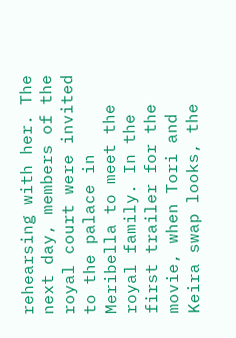rehearsing with her. The next day, members of the royal court were invited to the palace in Meribella to meet the royal family. In the first trailer for the movie, when Tori and Keira swap looks, the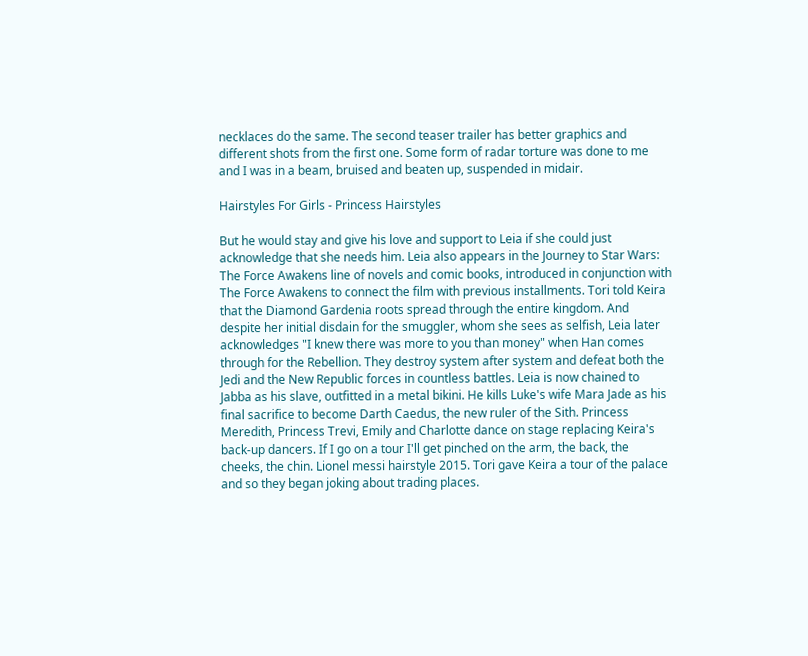necklaces do the same. The second teaser trailer has better graphics and different shots from the first one. Some form of radar torture was done to me and I was in a beam, bruised and beaten up, suspended in midair.

Hairstyles For Girls - Princess Hairstyles

But he would stay and give his love and support to Leia if she could just acknowledge that she needs him. Leia also appears in the Journey to Star Wars: The Force Awakens line of novels and comic books, introduced in conjunction with The Force Awakens to connect the film with previous installments. Tori told Keira that the Diamond Gardenia roots spread through the entire kingdom. And despite her initial disdain for the smuggler, whom she sees as selfish, Leia later acknowledges "I knew there was more to you than money" when Han comes through for the Rebellion. They destroy system after system and defeat both the Jedi and the New Republic forces in countless battles. Leia is now chained to Jabba as his slave, outfitted in a metal bikini. He kills Luke's wife Mara Jade as his final sacrifice to become Darth Caedus, the new ruler of the Sith. Princess Meredith, Princess Trevi, Emily and Charlotte dance on stage replacing Keira's back-up dancers. If I go on a tour I'll get pinched on the arm, the back, the cheeks, the chin. Lionel messi hairstyle 2015. Tori gave Keira a tour of the palace and so they began joking about trading places.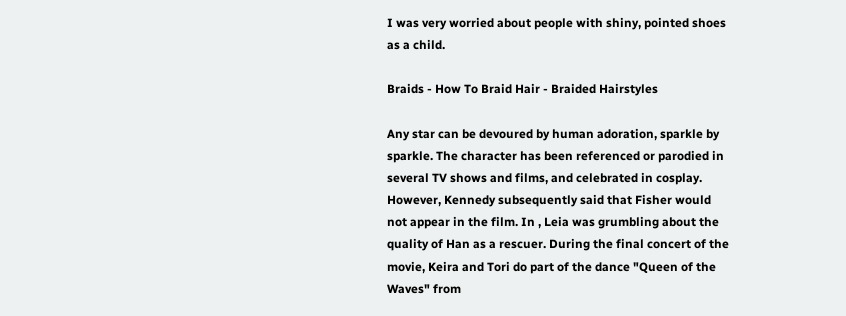I was very worried about people with shiny, pointed shoes as a child.

Braids - How To Braid Hair - Braided Hairstyles

Any star can be devoured by human adoration, sparkle by sparkle. The character has been referenced or parodied in several TV shows and films, and celebrated in cosplay. However, Kennedy subsequently said that Fisher would not appear in the film. In , Leia was grumbling about the quality of Han as a rescuer. During the final concert of the movie, Keira and Tori do part of the dance "Queen of the Waves" from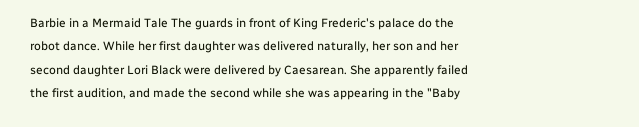Barbie in a Mermaid Tale The guards in front of King Frederic's palace do the robot dance. While her first daughter was delivered naturally, her son and her second daughter Lori Black were delivered by Caesarean. She apparently failed the first audition, and made the second while she was appearing in the "Baby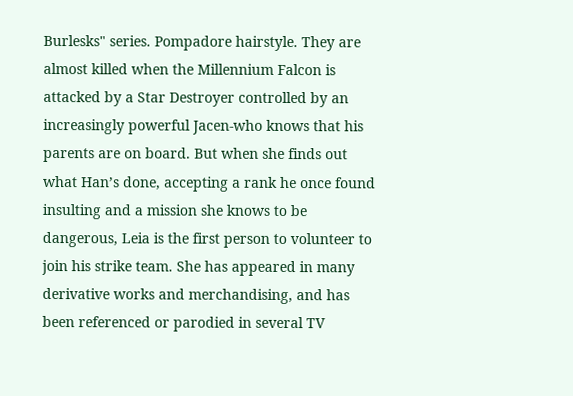Burlesks" series. Pompadore hairstyle. They are almost killed when the Millennium Falcon is attacked by a Star Destroyer controlled by an increasingly powerful Jacen-who knows that his parents are on board. But when she finds out what Han’s done, accepting a rank he once found insulting and a mission she knows to be dangerous, Leia is the first person to volunteer to join his strike team. She has appeared in many derivative works and merchandising, and has been referenced or parodied in several TV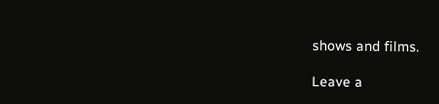shows and films.

Leave a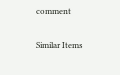comment

Similar Items